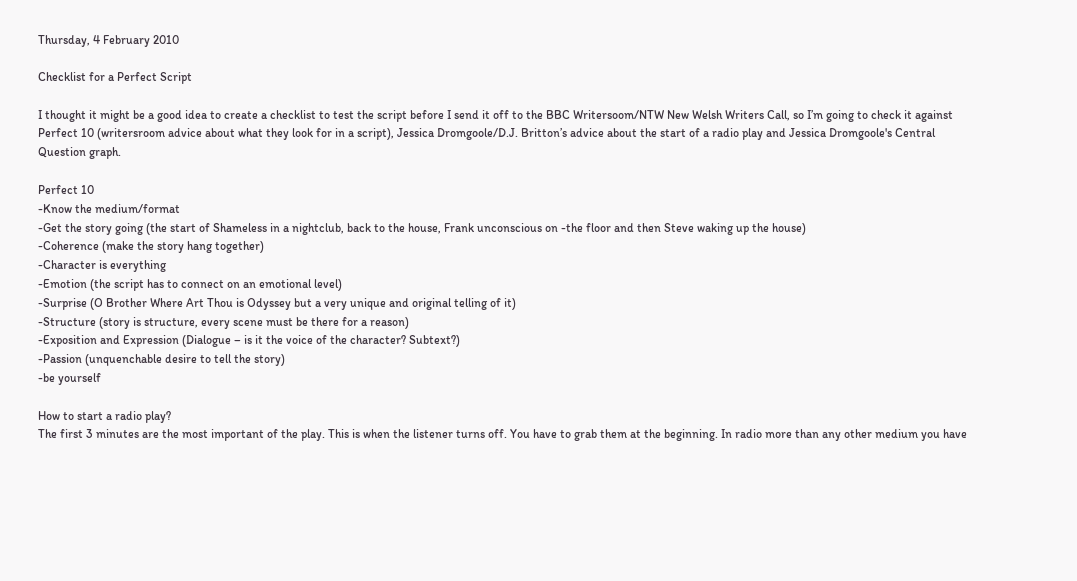Thursday, 4 February 2010

Checklist for a Perfect Script

I thought it might be a good idea to create a checklist to test the script before I send it off to the BBC Writersoom/NTW New Welsh Writers Call, so I’m going to check it against Perfect 10 (writersroom advice about what they look for in a script), Jessica Dromgoole/D.J. Britton’s advice about the start of a radio play and Jessica Dromgoole's Central Question graph.

Perfect 10
-Know the medium/format
-Get the story going (the start of Shameless in a nightclub, back to the house, Frank unconscious on -the floor and then Steve waking up the house)
-Coherence (make the story hang together)
-Character is everything
-Emotion (the script has to connect on an emotional level)
-Surprise (O Brother Where Art Thou is Odyssey but a very unique and original telling of it)
-Structure (story is structure, every scene must be there for a reason)
-Exposition and Expression (Dialogue – is it the voice of the character? Subtext?)
-Passion (unquenchable desire to tell the story)
-be yourself

How to start a radio play?
The first 3 minutes are the most important of the play. This is when the listener turns off. You have to grab them at the beginning. In radio more than any other medium you have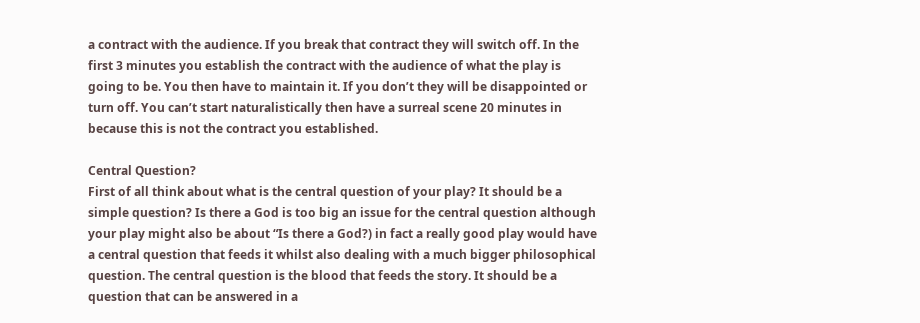a contract with the audience. If you break that contract they will switch off. In the first 3 minutes you establish the contract with the audience of what the play is going to be. You then have to maintain it. If you don’t they will be disappointed or turn off. You can’t start naturalistically then have a surreal scene 20 minutes in because this is not the contract you established.

Central Question?
First of all think about what is the central question of your play? It should be a simple question? Is there a God is too big an issue for the central question although your play might also be about “Is there a God?) in fact a really good play would have a central question that feeds it whilst also dealing with a much bigger philosophical question. The central question is the blood that feeds the story. It should be a question that can be answered in a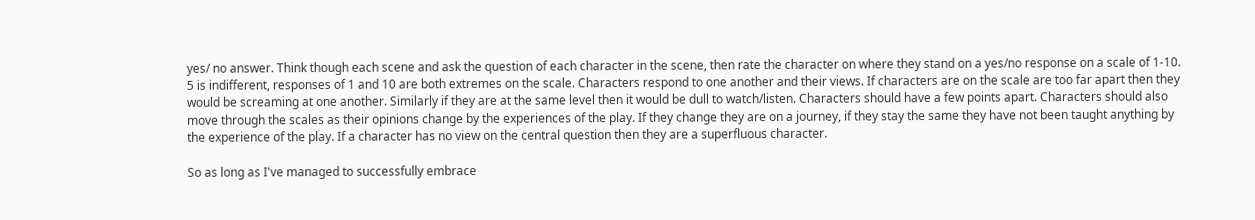yes/ no answer. Think though each scene and ask the question of each character in the scene, then rate the character on where they stand on a yes/no response on a scale of 1-10. 5 is indifferent, responses of 1 and 10 are both extremes on the scale. Characters respond to one another and their views. If characters are on the scale are too far apart then they would be screaming at one another. Similarly if they are at the same level then it would be dull to watch/listen. Characters should have a few points apart. Characters should also move through the scales as their opinions change by the experiences of the play. If they change they are on a journey, if they stay the same they have not been taught anything by the experience of the play. If a character has no view on the central question then they are a superfluous character.

So as long as I've managed to successfully embrace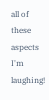all of these aspects I'm laughing!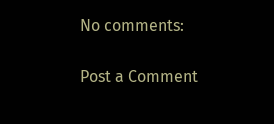No comments:

Post a Comment